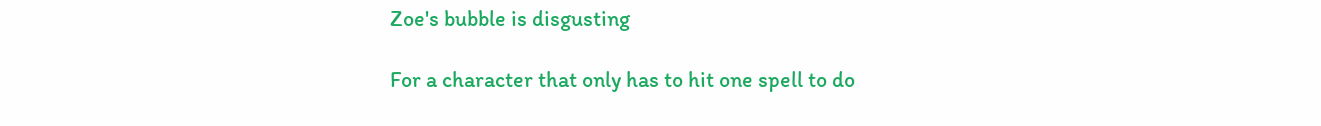Zoe's bubble is disgusting

For a character that only has to hit one spell to do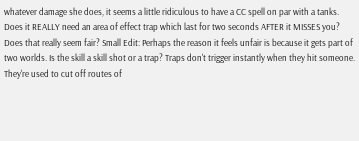whatever damage she does, it seems a little ridiculous to have a CC spell on par with a tanks. Does it REALLY need an area of effect trap which last for two seconds AFTER it MISSES you? Does that really seem fair? Small Edit: Perhaps the reason it feels unfair is because it gets part of two worlds. Is the skill a skill shot or a trap? Traps don't trigger instantly when they hit someone. They're used to cut off routes of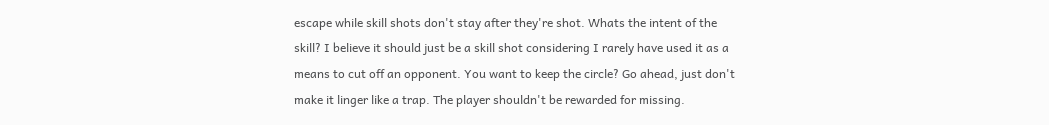escape while skill shots don't stay after they're shot. Whats the intent of the skill? I believe it should just be a skill shot considering I rarely have used it as a means to cut off an opponent. You want to keep the circle? Go ahead, just don't make it linger like a trap. The player shouldn't be rewarded for missing.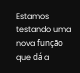Estamos testando uma nova função que dá a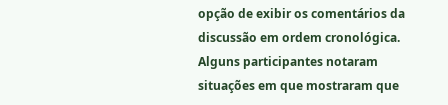opção de exibir os comentários da discussão em ordem cronológica. Alguns participantes notaram situações em que mostraram que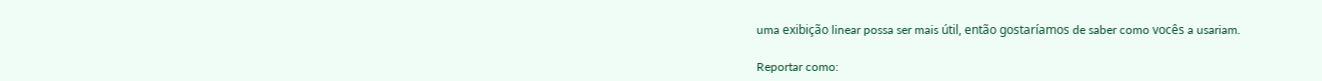uma exibição linear possa ser mais útil, então gostaríamos de saber como vocês a usariam.

Reportar como: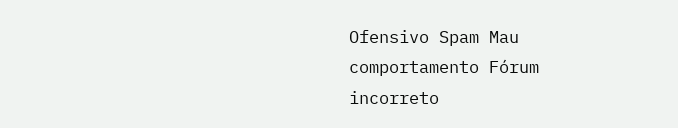Ofensivo Spam Mau comportamento Fórum incorreto